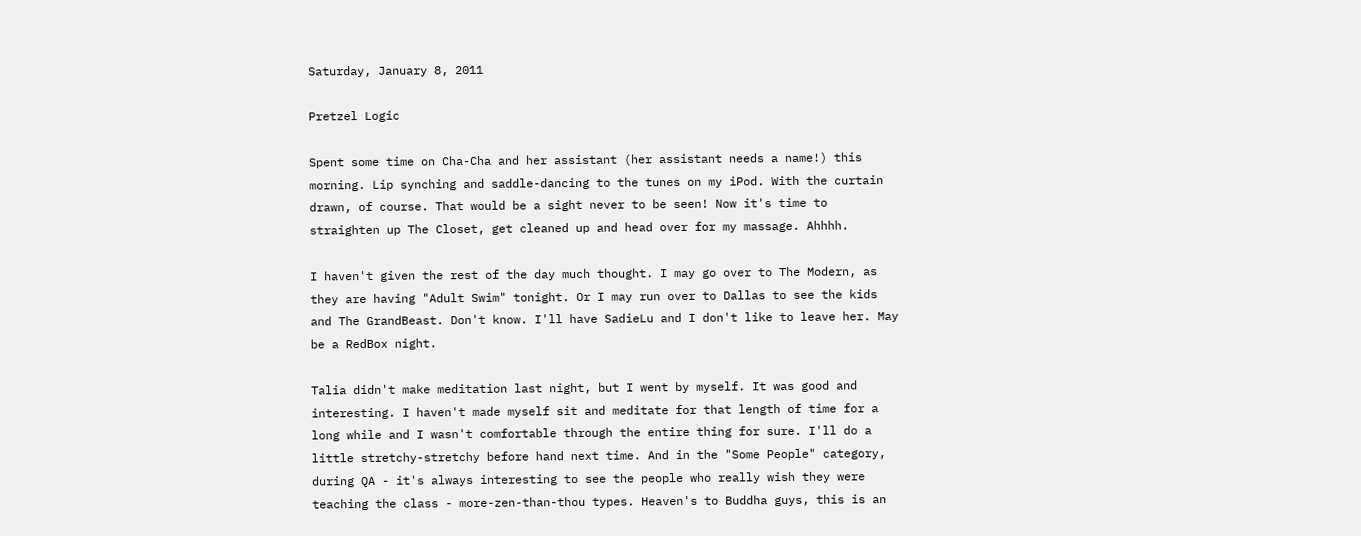Saturday, January 8, 2011

Pretzel Logic

Spent some time on Cha-Cha and her assistant (her assistant needs a name!) this morning. Lip synching and saddle-dancing to the tunes on my iPod. With the curtain drawn, of course. That would be a sight never to be seen! Now it's time to straighten up The Closet, get cleaned up and head over for my massage. Ahhhh.

I haven't given the rest of the day much thought. I may go over to The Modern, as they are having "Adult Swim" tonight. Or I may run over to Dallas to see the kids and The GrandBeast. Don't know. I'll have SadieLu and I don't like to leave her. May be a RedBox night.

Talia didn't make meditation last night, but I went by myself. It was good and interesting. I haven't made myself sit and meditate for that length of time for a long while and I wasn't comfortable through the entire thing for sure. I'll do a little stretchy-stretchy before hand next time. And in the "Some People" category, during QA - it's always interesting to see the people who really wish they were teaching the class - more-zen-than-thou types. Heaven's to Buddha guys, this is an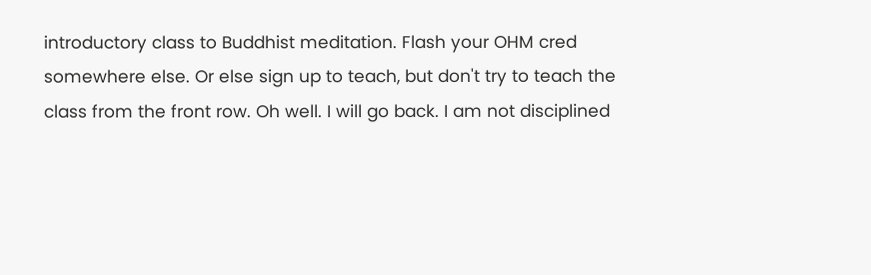introductory class to Buddhist meditation. Flash your OHM cred somewhere else. Or else sign up to teach, but don't try to teach the class from the front row. Oh well. I will go back. I am not disciplined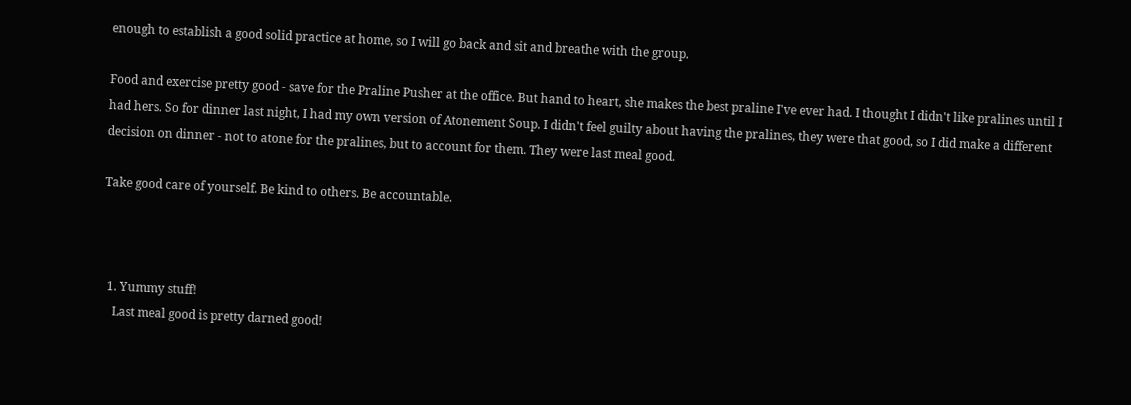enough to establish a good solid practice at home, so I will go back and sit and breathe with the group.

Food and exercise pretty good - save for the Praline Pusher at the office. But hand to heart, she makes the best praline I've ever had. I thought I didn't like pralines until I had hers. So for dinner last night, I had my own version of Atonement Soup. I didn't feel guilty about having the pralines, they were that good, so I did make a different decision on dinner - not to atone for the pralines, but to account for them. They were last meal good.

Take good care of yourself. Be kind to others. Be accountable.



  1. Yummy stuff!
    Last meal good is pretty darned good!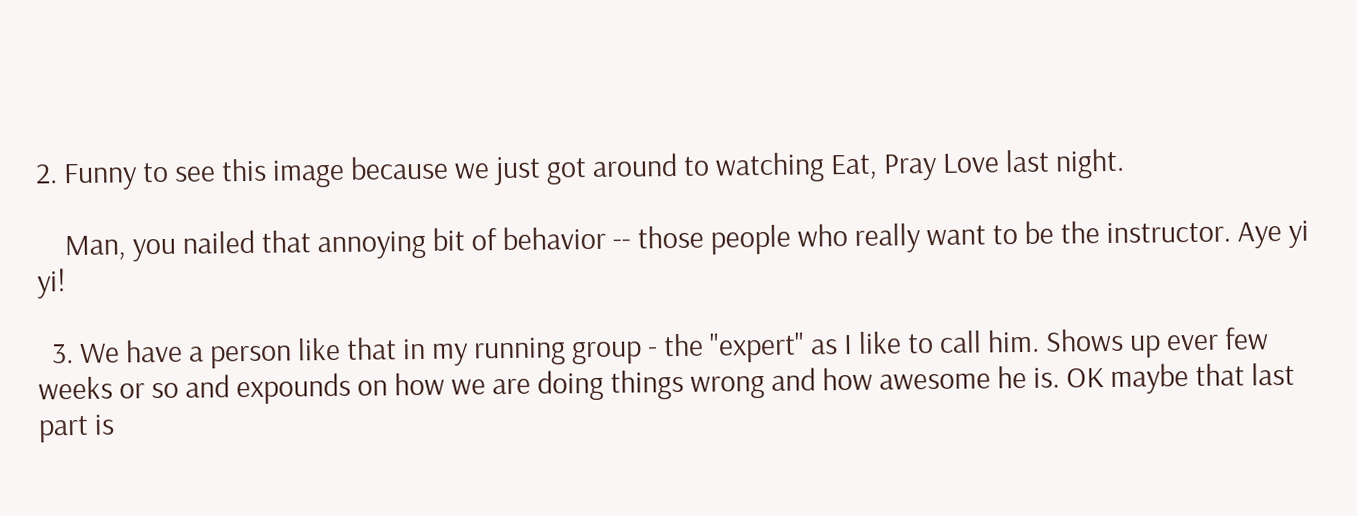2. Funny to see this image because we just got around to watching Eat, Pray Love last night.

    Man, you nailed that annoying bit of behavior -- those people who really want to be the instructor. Aye yi yi!

  3. We have a person like that in my running group - the "expert" as I like to call him. Shows up ever few weeks or so and expounds on how we are doing things wrong and how awesome he is. OK maybe that last part is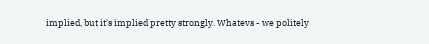implied, but it's implied pretty strongly. Whatevs - we politely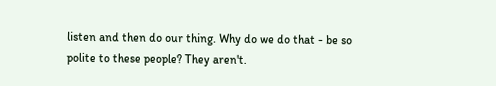listen and then do our thing. Why do we do that - be so polite to these people? They aren't.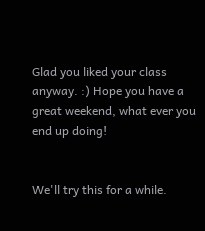Glad you liked your class anyway. :) Hope you have a great weekend, what ever you end up doing!


We'll try this for a while.